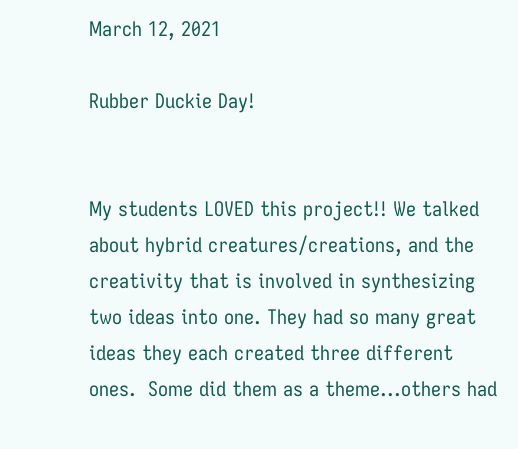March 12, 2021

Rubber Duckie Day!


My students LOVED this project!! We talked about hybrid creatures/creations, and the creativity that is involved in synthesizing two ideas into one. They had so many great ideas they each created three different ones.  Some did them as a theme...others had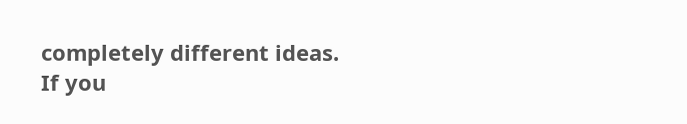completely different ideas. If you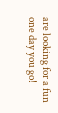are looking for a fun one day you go!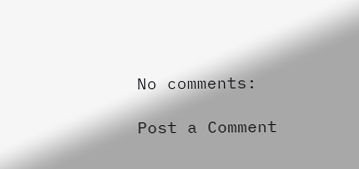No comments:

Post a Comment